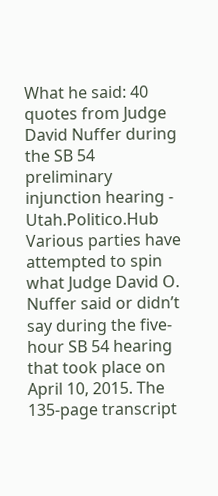What he said: 40 quotes from Judge David Nuffer during the SB 54 preliminary injunction hearing - Utah.Politico.Hub
Various parties have attempted to spin what Judge David O. Nuffer said or didn’t say during the five-hour SB 54 hearing that took place on April 10, 2015. The 135-page transcript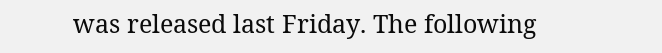was released last Friday. The following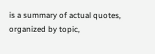is a summary of actual quotes, organized by topic,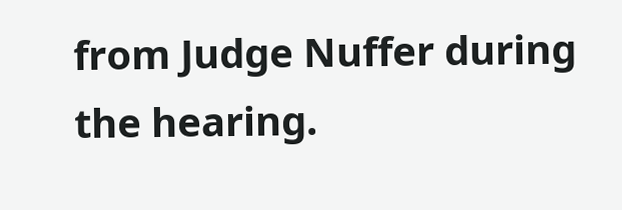from Judge Nuffer during the hearing.